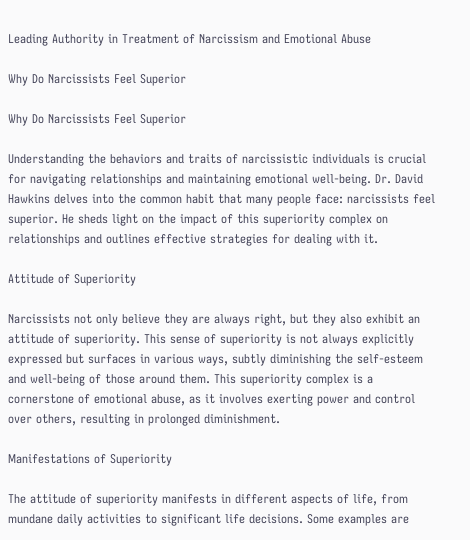Leading Authority in Treatment of Narcissism and Emotional Abuse

Why Do Narcissists Feel Superior

Why Do Narcissists Feel Superior

Understanding the behaviors and traits of narcissistic individuals is crucial for navigating relationships and maintaining emotional well-being. Dr. David Hawkins delves into the common habit that many people face: narcissists feel superior. He sheds light on the impact of this superiority complex on relationships and outlines effective strategies for dealing with it.

Attitude of Superiority

Narcissists not only believe they are always right, but they also exhibit an attitude of superiority. This sense of superiority is not always explicitly expressed but surfaces in various ways, subtly diminishing the self-esteem and well-being of those around them. This superiority complex is a cornerstone of emotional abuse, as it involves exerting power and control over others, resulting in prolonged diminishment.

Manifestations of Superiority

The attitude of superiority manifests in different aspects of life, from mundane daily activities to significant life decisions. Some examples are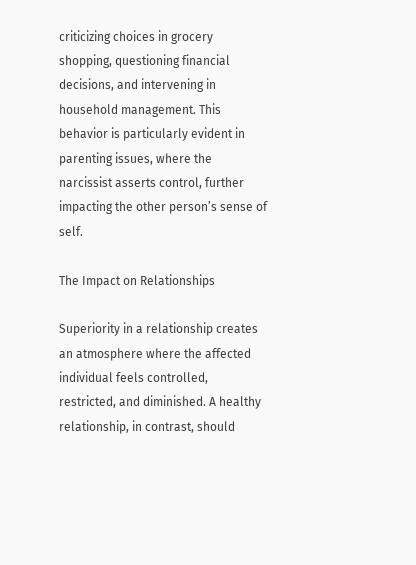criticizing choices in grocery shopping, questioning financial decisions, and intervening in household management. This behavior is particularly evident in parenting issues, where the narcissist asserts control, further impacting the other person’s sense of self.

The Impact on Relationships

Superiority in a relationship creates an atmosphere where the affected individual feels controlled, restricted, and diminished. A healthy relationship, in contrast, should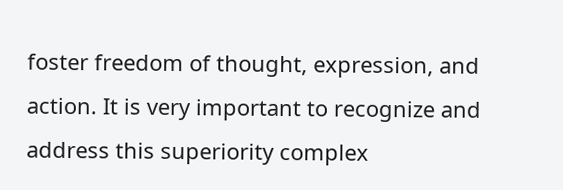foster freedom of thought, expression, and action. It is very important to recognize and address this superiority complex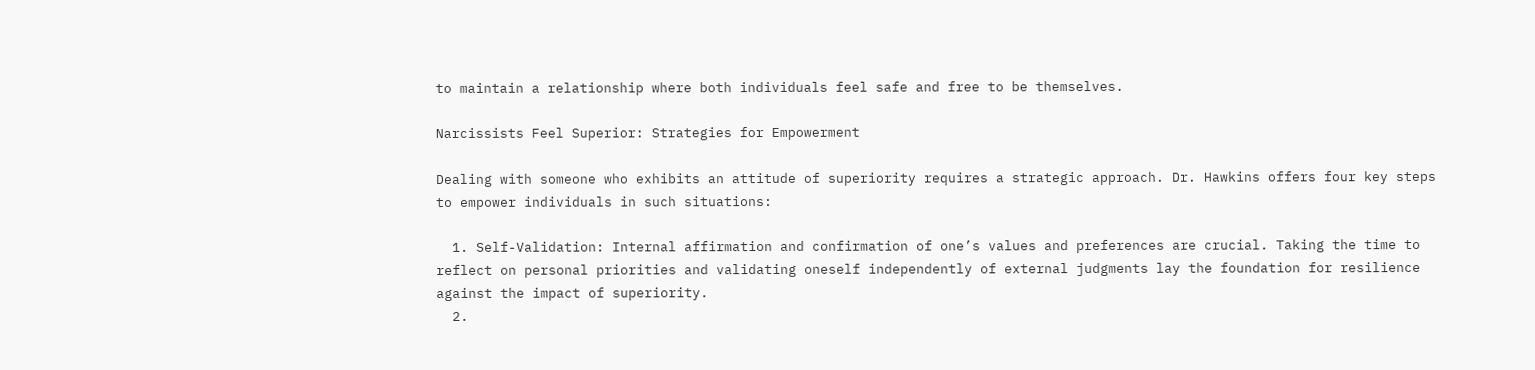to maintain a relationship where both individuals feel safe and free to be themselves.

Narcissists Feel Superior: Strategies for Empowerment

Dealing with someone who exhibits an attitude of superiority requires a strategic approach. Dr. Hawkins offers four key steps to empower individuals in such situations:

  1. Self-Validation: Internal affirmation and confirmation of one’s values and preferences are crucial. Taking the time to reflect on personal priorities and validating oneself independently of external judgments lay the foundation for resilience against the impact of superiority.
  2.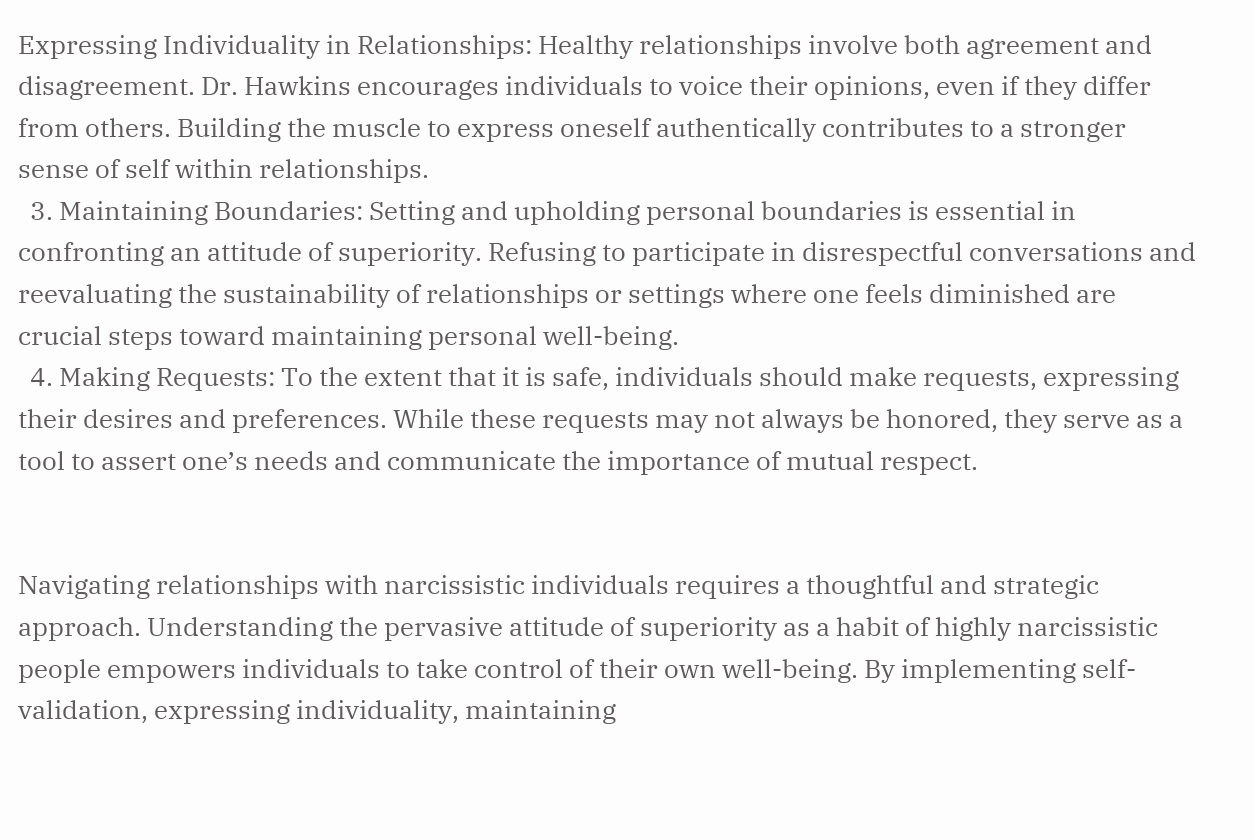Expressing Individuality in Relationships: Healthy relationships involve both agreement and disagreement. Dr. Hawkins encourages individuals to voice their opinions, even if they differ from others. Building the muscle to express oneself authentically contributes to a stronger sense of self within relationships.
  3. Maintaining Boundaries: Setting and upholding personal boundaries is essential in confronting an attitude of superiority. Refusing to participate in disrespectful conversations and reevaluating the sustainability of relationships or settings where one feels diminished are crucial steps toward maintaining personal well-being.
  4. Making Requests: To the extent that it is safe, individuals should make requests, expressing their desires and preferences. While these requests may not always be honored, they serve as a tool to assert one’s needs and communicate the importance of mutual respect.


Navigating relationships with narcissistic individuals requires a thoughtful and strategic approach. Understanding the pervasive attitude of superiority as a habit of highly narcissistic people empowers individuals to take control of their own well-being. By implementing self-validation, expressing individuality, maintaining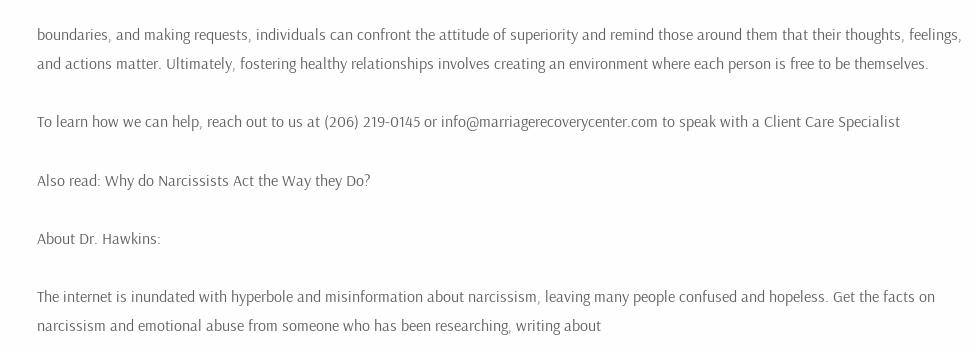boundaries, and making requests, individuals can confront the attitude of superiority and remind those around them that their thoughts, feelings, and actions matter. Ultimately, fostering healthy relationships involves creating an environment where each person is free to be themselves.

To learn how we can help, reach out to us at (206) 219-0145 or info@marriagerecoverycenter.com to speak with a Client Care Specialist

Also read: Why do Narcissists Act the Way they Do?

About Dr. Hawkins:

The internet is inundated with hyperbole and misinformation about narcissism, leaving many people confused and hopeless. Get the facts on narcissism and emotional abuse from someone who has been researching, writing about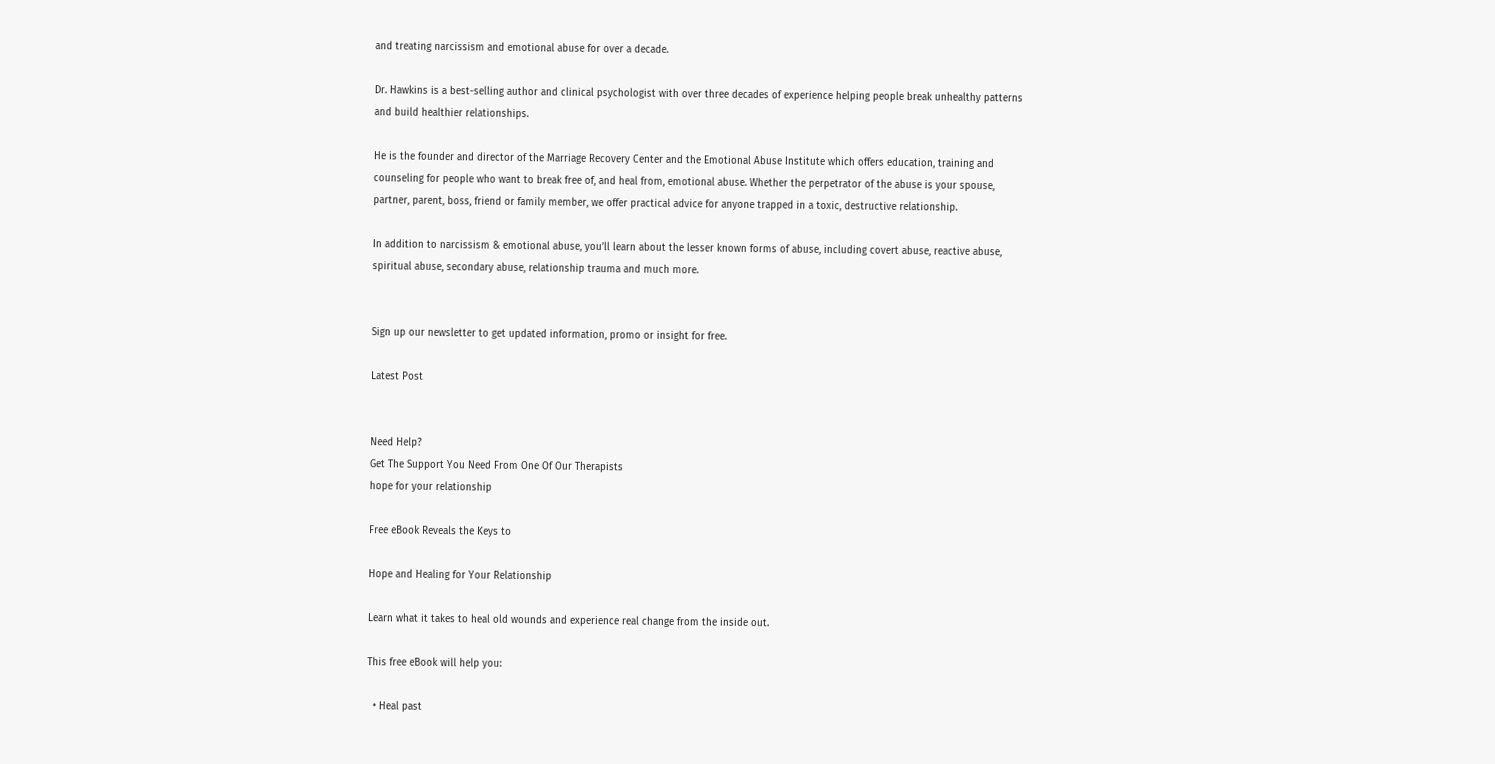and treating narcissism and emotional abuse for over a decade.

Dr. Hawkins is a best-selling author and clinical psychologist with over three decades of experience helping people break unhealthy patterns and build healthier relationships.

He is the founder and director of the Marriage Recovery Center and the Emotional Abuse Institute which offers education, training and counseling for people who want to break free of, and heal from, emotional abuse. Whether the perpetrator of the abuse is your spouse, partner, parent, boss, friend or family member, we offer practical advice for anyone trapped in a toxic, destructive relationship.

In addition to narcissism & emotional abuse, you’ll learn about the lesser known forms of abuse, including covert abuse, reactive abuse, spiritual abuse, secondary abuse, relationship trauma and much more.


Sign up our newsletter to get updated information, promo or insight for free.

Latest Post


Need Help?
Get The Support You Need From One Of Our Therapists
hope for your relationship

Free eBook Reveals the Keys to

Hope and Healing for Your Relationship

Learn what it takes to heal old wounds and experience real change from the inside out.

This free eBook will help you:

  • Heal past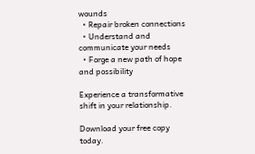wounds
  • Repair broken connections
  • Understand and communicate your needs
  • Forge a new path of hope and possibility

Experience a transformative shift in your relationship.

Download your free copy today.